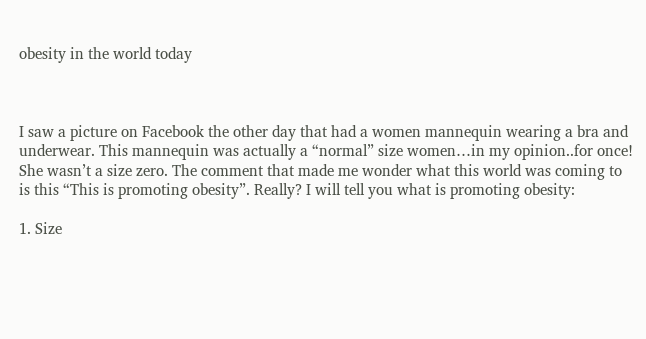obesity in the world today



I saw a picture on Facebook the other day that had a women mannequin wearing a bra and underwear. This mannequin was actually a “normal” size women…in my opinion..for once! She wasn’t a size zero. The comment that made me wonder what this world was coming to is this “This is promoting obesity”. Really? I will tell you what is promoting obesity:

1. Size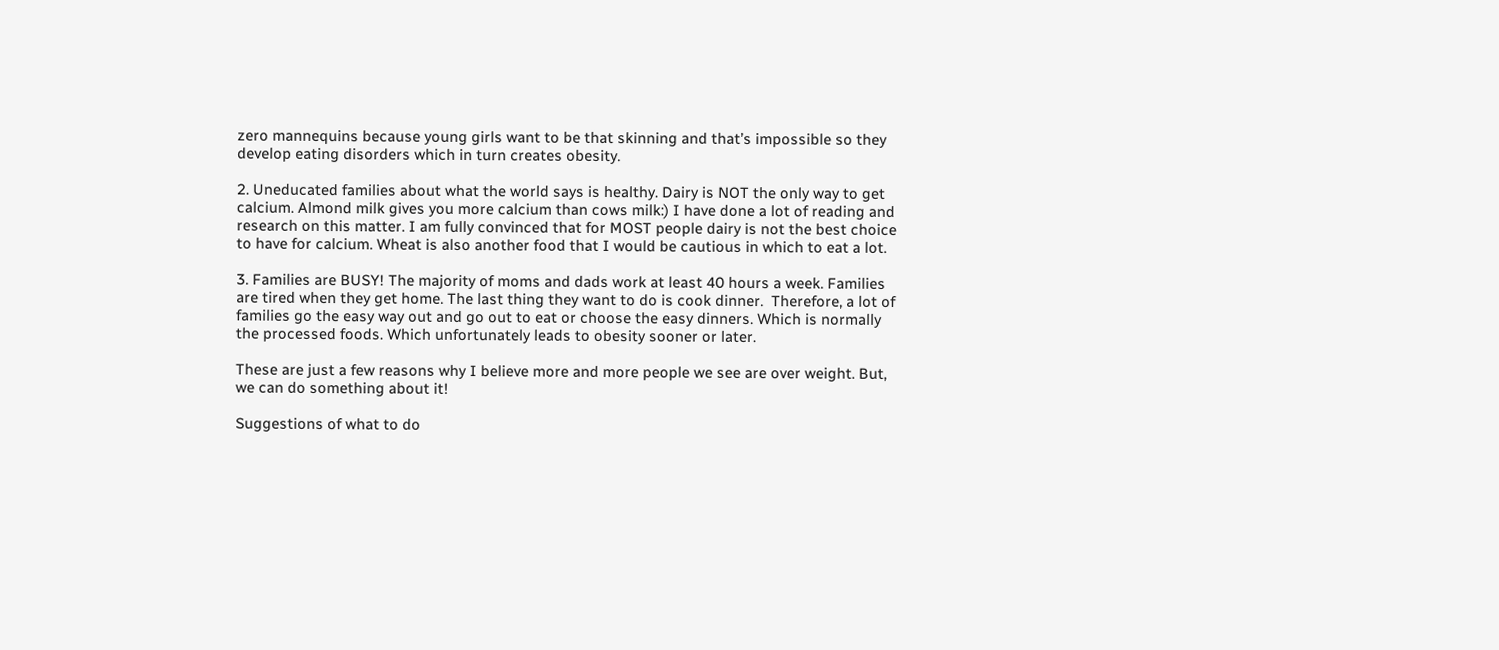zero mannequins because young girls want to be that skinning and that’s impossible so they develop eating disorders which in turn creates obesity.

2. Uneducated families about what the world says is healthy. Dairy is NOT the only way to get calcium. Almond milk gives you more calcium than cows milk:) I have done a lot of reading and research on this matter. I am fully convinced that for MOST people dairy is not the best choice to have for calcium. Wheat is also another food that I would be cautious in which to eat a lot.

3. Families are BUSY! The majority of moms and dads work at least 40 hours a week. Families are tired when they get home. The last thing they want to do is cook dinner.  Therefore, a lot of families go the easy way out and go out to eat or choose the easy dinners. Which is normally the processed foods. Which unfortunately leads to obesity sooner or later.

These are just a few reasons why I believe more and more people we see are over weight. But, we can do something about it!

Suggestions of what to do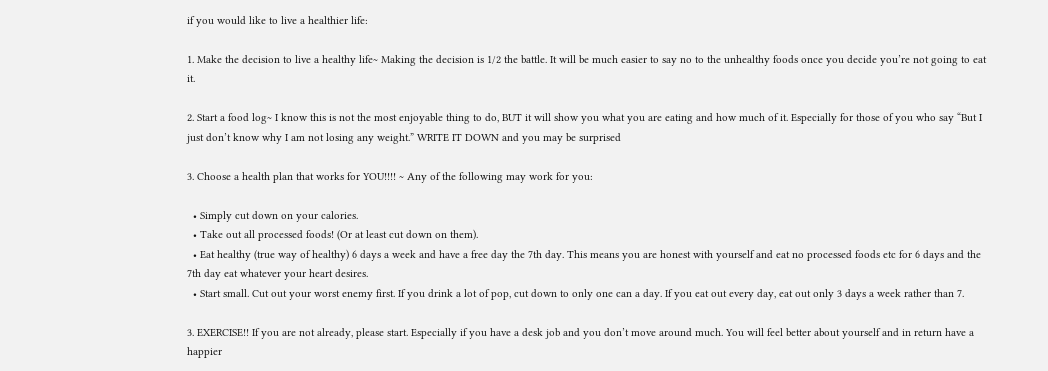if you would like to live a healthier life:

1. Make the decision to live a healthy life~ Making the decision is 1/2 the battle. It will be much easier to say no to the unhealthy foods once you decide you’re not going to eat it.

2. Start a food log~ I know this is not the most enjoyable thing to do, BUT it will show you what you are eating and how much of it. Especially for those of you who say “But I just don’t know why I am not losing any weight.” WRITE IT DOWN and you may be surprised

3. Choose a health plan that works for YOU!!!! ~ Any of the following may work for you:

  • Simply cut down on your calories.
  • Take out all processed foods! (Or at least cut down on them).
  • Eat healthy (true way of healthy) 6 days a week and have a free day the 7th day. This means you are honest with yourself and eat no processed foods etc for 6 days and the 7th day eat whatever your heart desires.
  • Start small. Cut out your worst enemy first. If you drink a lot of pop, cut down to only one can a day. If you eat out every day, eat out only 3 days a week rather than 7.

3. EXERCISE!! If you are not already, please start. Especially if you have a desk job and you don’t move around much. You will feel better about yourself and in return have a happier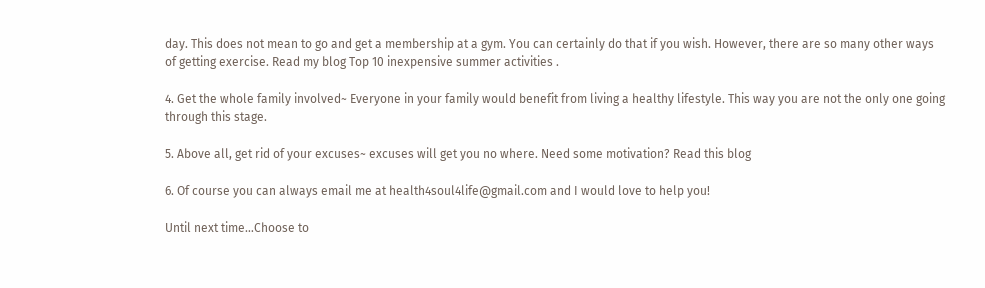day. This does not mean to go and get a membership at a gym. You can certainly do that if you wish. However, there are so many other ways of getting exercise. Read my blog Top 10 inexpensive summer activities .

4. Get the whole family involved~ Everyone in your family would benefit from living a healthy lifestyle. This way you are not the only one going through this stage.

5. Above all, get rid of your excuses~ excuses will get you no where. Need some motivation? Read this blog

6. Of course you can always email me at health4soul4life@gmail.com and I would love to help you!

Until next time…Choose to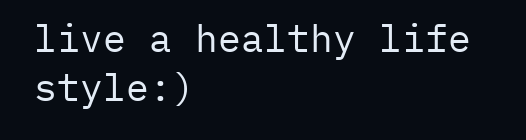live a healthy life style:)